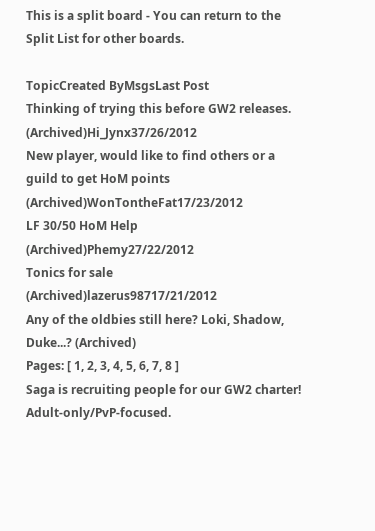This is a split board - You can return to the Split List for other boards.

TopicCreated ByMsgsLast Post
Thinking of trying this before GW2 releases. (Archived)Hi_Jynx37/26/2012
New player, would like to find others or a guild to get HoM points (Archived)WonTontheFat17/23/2012
LF 30/50 HoM Help (Archived)Phemy27/22/2012
Tonics for sale (Archived)lazerus98717/21/2012
Any of the oldbies still here? Loki, Shadow, Duke...? (Archived)
Pages: [ 1, 2, 3, 4, 5, 6, 7, 8 ]
Saga is recruiting people for our GW2 charter! Adult-only/PvP-focused.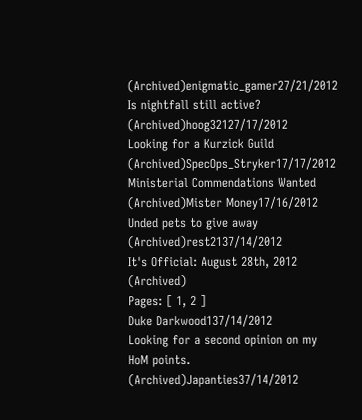(Archived)enigmatic_gamer27/21/2012
Is nightfall still active? (Archived)hoog32127/17/2012
Looking for a Kurzick Guild (Archived)SpecOps_Stryker17/17/2012
Ministerial Commendations Wanted (Archived)Mister Money17/16/2012
Unded pets to give away (Archived)rest2137/14/2012
It's Official: August 28th, 2012 (Archived)
Pages: [ 1, 2 ]
Duke Darkwood137/14/2012
Looking for a second opinion on my HoM points. (Archived)Japanties37/14/2012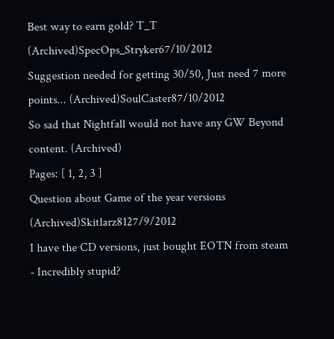Best way to earn gold? T_T (Archived)SpecOps_Stryker67/10/2012
Suggestion needed for getting 30/50, Just need 7 more points... (Archived)SoulCaster87/10/2012
So sad that Nightfall would not have any GW Beyond content. (Archived)
Pages: [ 1, 2, 3 ]
Question about Game of the year versions (Archived)Skitlarz8127/9/2012
I have the CD versions, just bought EOTN from steam - Incredibly stupid?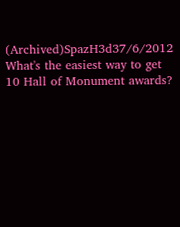(Archived)SpazH3d37/6/2012
What's the easiest way to get 10 Hall of Monument awards?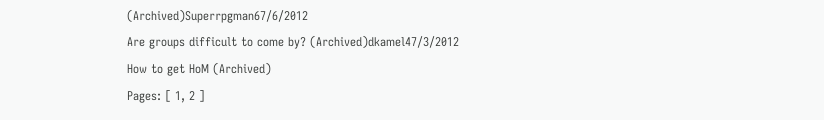(Archived)Superrpgman67/6/2012
Are groups difficult to come by? (Archived)dkamel47/3/2012
How to get HoM (Archived)
Pages: [ 1, 2 ]